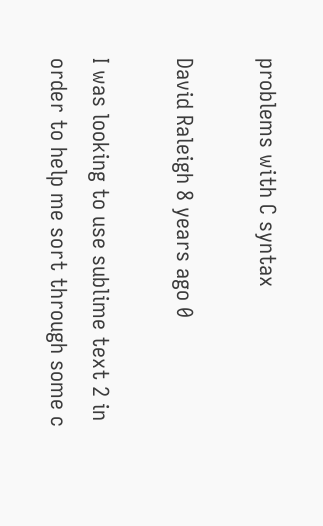problems with C syntax

David Raleigh 8 years ago 0

I was looking to use sublime text 2 in order to help me sort through some c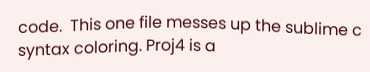code.  This one file messes up the sublime c syntax coloring. Proj4 is a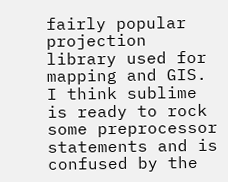fairly popular projection library used for mapping and GIS. I think sublime is ready to rock some preprocessor statements and is confused by the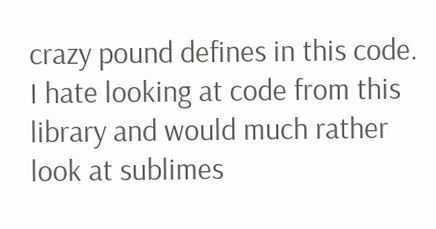crazy pound defines in this code.  I hate looking at code from this library and would much rather look at sublimes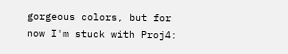gorgeous colors, but for now I'm stuck with Proj4: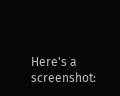Here's a screenshot: